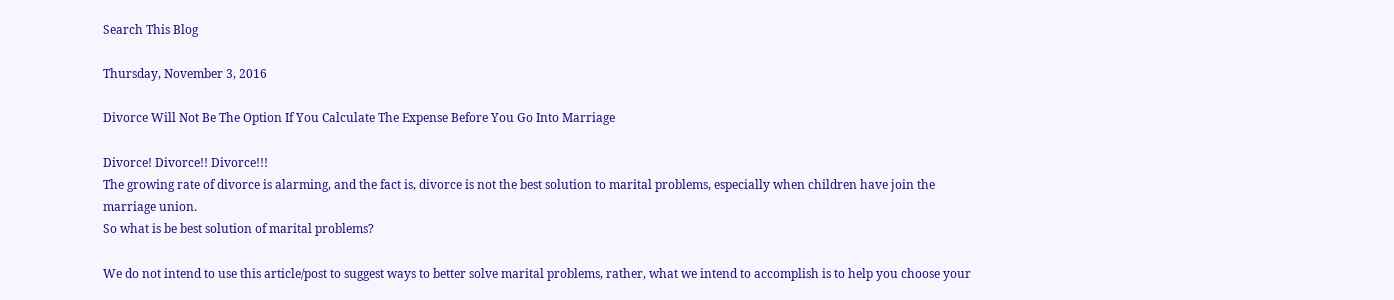Search This Blog

Thursday, November 3, 2016

Divorce Will Not Be The Option If You Calculate The Expense Before You Go Into Marriage

Divorce! Divorce!! Divorce!!!
The growing rate of divorce is alarming, and the fact is, divorce is not the best solution to marital problems, especially when children have join the marriage union.
So what is be best solution of marital problems?

We do not intend to use this article/post to suggest ways to better solve marital problems, rather, what we intend to accomplish is to help you choose your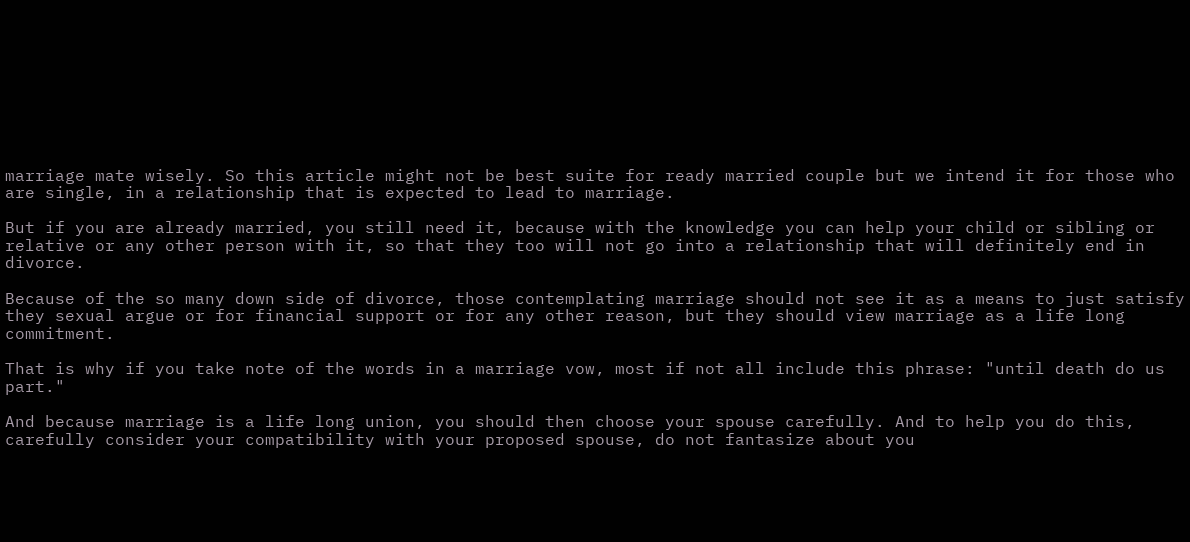marriage mate wisely. So this article might not be best suite for ready married couple but we intend it for those who are single, in a relationship that is expected to lead to marriage.

But if you are already married, you still need it, because with the knowledge you can help your child or sibling or relative or any other person with it, so that they too will not go into a relationship that will definitely end in divorce.

Because of the so many down side of divorce, those contemplating marriage should not see it as a means to just satisfy they sexual argue or for financial support or for any other reason, but they should view marriage as a life long commitment.

That is why if you take note of the words in a marriage vow, most if not all include this phrase: "until death do us part."

And because marriage is a life long union, you should then choose your spouse carefully. And to help you do this, carefully consider your compatibility with your proposed spouse, do not fantasize about you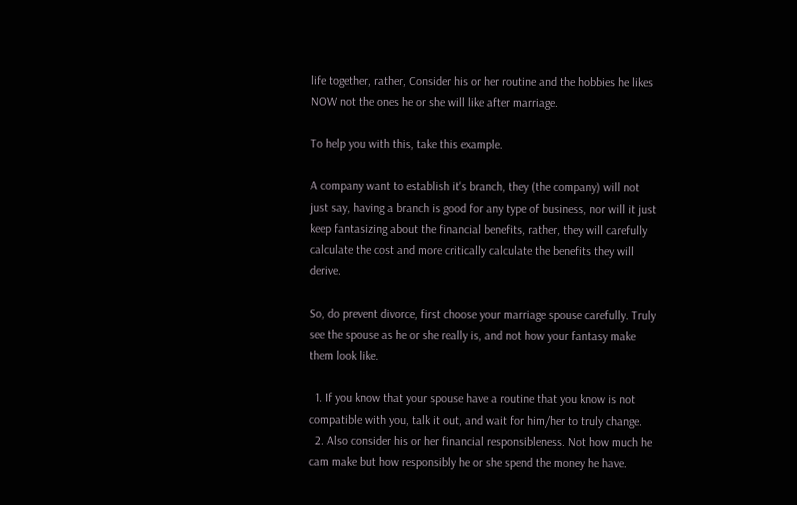life together, rather, Consider his or her routine and the hobbies he likes NOW not the ones he or she will like after marriage.

To help you with this, take this example.

A company want to establish it's branch, they (the company) will not just say, having a branch is good for any type of business, nor will it just keep fantasizing about the financial benefits, rather, they will carefully calculate the cost and more critically calculate the benefits they will derive.

So, do prevent divorce, first choose your marriage spouse carefully. Truly see the spouse as he or she really is, and not how your fantasy make them look like.

  1. If you know that your spouse have a routine that you know is not compatible with you, talk it out, and wait for him/her to truly change.
  2. Also consider his or her financial responsibleness. Not how much he cam make but how responsibly he or she spend the money he have.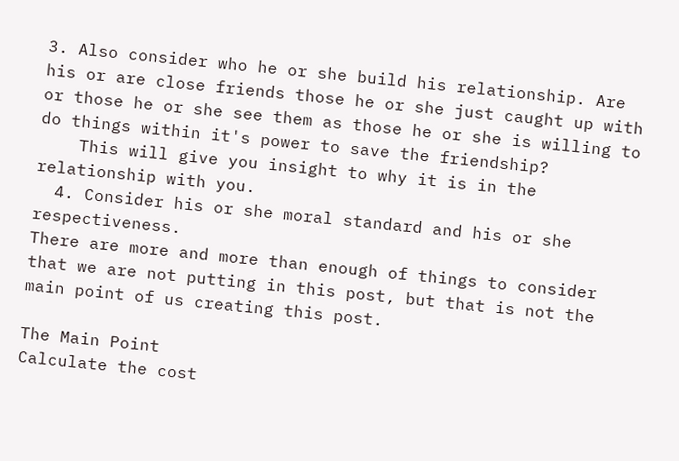3. Also consider who he or she build his relationship. Are his or are close friends those he or she just caught up with or those he or she see them as those he or she is willing to do things within it's power to save the friendship?
    This will give you insight to why it is in the relationship with you.
  4. Consider his or she moral standard and his or she respectiveness.
There are more and more than enough of things to consider that we are not putting in this post, but that is not the main point of us creating this post.

The Main Point
Calculate the cost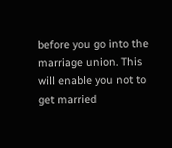before you go into the marriage union. This will enable you not to get married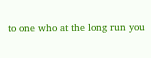to one who at the long run you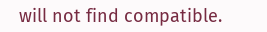will not find compatible.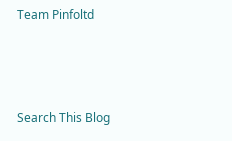Team Pinfoltd



Search This Blog